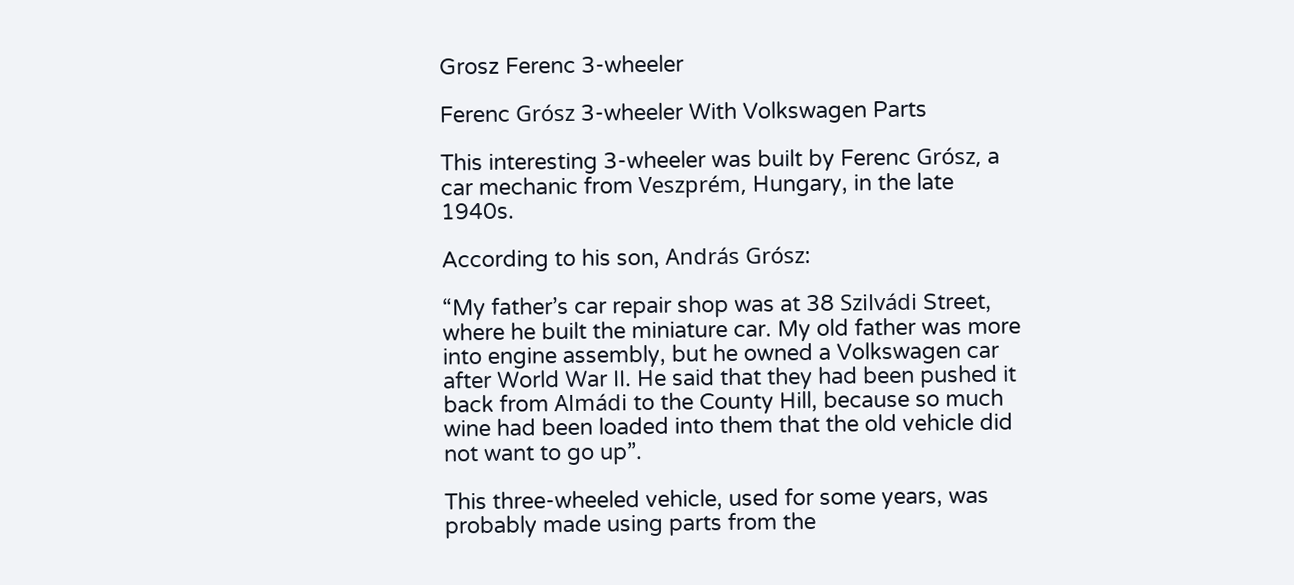Grosz Ferenc 3-wheeler

Ferenc Grósz 3-wheeler With Volkswagen Parts

This interesting 3-wheeler was built by Ferenc Grósz, a car mechanic from Veszprém, Hungary, in the late 1940s.

According to his son, András Grósz:

“My father’s car repair shop was at 38 Szilvádi Street, where he built the miniature car. My old father was more into engine assembly, but he owned a Volkswagen car after World War II. He said that they had been pushed it back from Almádi to the County Hill, because so much wine had been loaded into them that the old vehicle did not want to go up”.

This three-wheeled vehicle, used for some years, was probably made using parts from the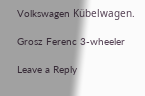Volkswagen Kübelwagen.

Grosz Ferenc 3-wheeler

Leave a Reply